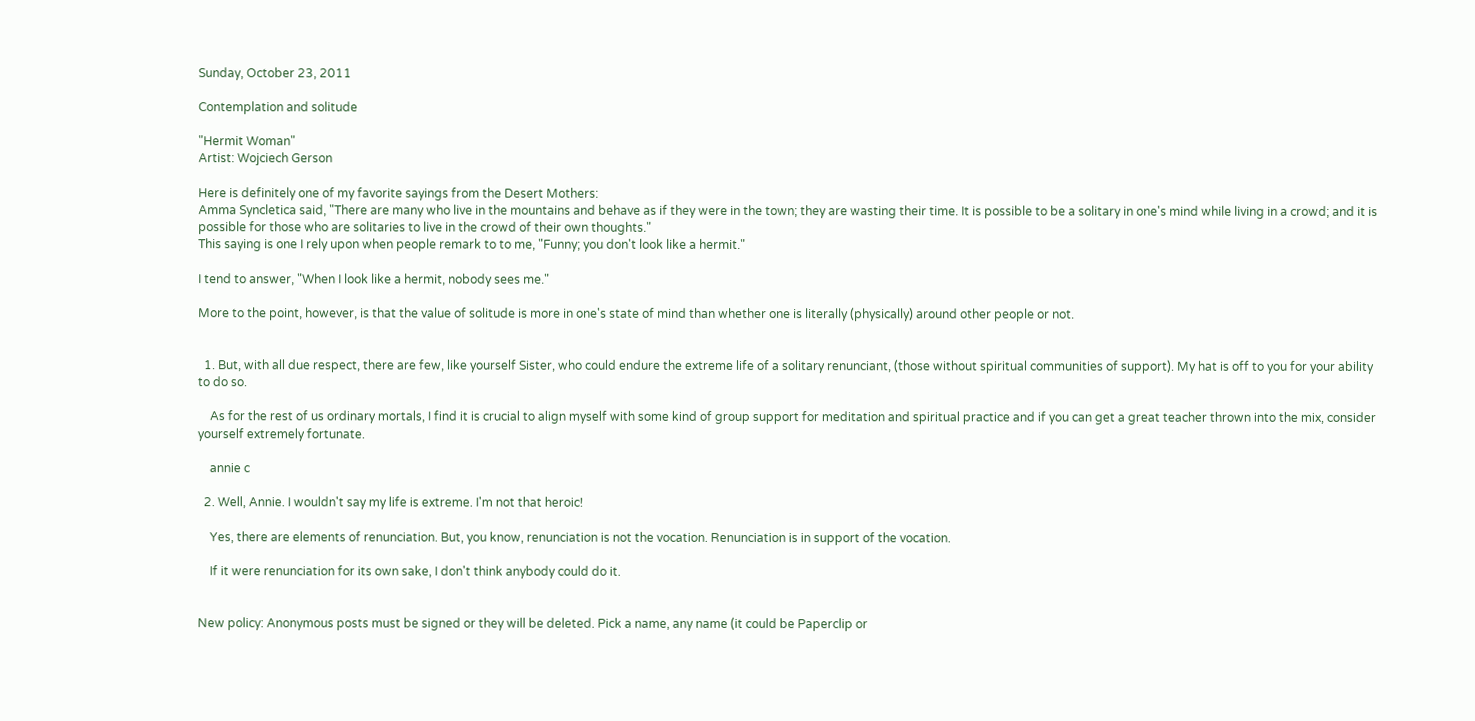Sunday, October 23, 2011

Contemplation and solitude

"Hermit Woman"
Artist: Wojciech Gerson

Here is definitely one of my favorite sayings from the Desert Mothers:
Amma Syncletica said, "There are many who live in the mountains and behave as if they were in the town; they are wasting their time. It is possible to be a solitary in one's mind while living in a crowd; and it is possible for those who are solitaries to live in the crowd of their own thoughts."
This saying is one I rely upon when people remark to to me, "Funny; you don't look like a hermit."

I tend to answer, "When I look like a hermit, nobody sees me."

More to the point, however, is that the value of solitude is more in one's state of mind than whether one is literally (physically) around other people or not.


  1. But, with all due respect, there are few, like yourself Sister, who could endure the extreme life of a solitary renunciant, (those without spiritual communities of support). My hat is off to you for your ability to do so.

    As for the rest of us ordinary mortals, I find it is crucial to align myself with some kind of group support for meditation and spiritual practice and if you can get a great teacher thrown into the mix, consider yourself extremely fortunate.

    annie c

  2. Well, Annie. I wouldn't say my life is extreme. I'm not that heroic!

    Yes, there are elements of renunciation. But, you know, renunciation is not the vocation. Renunciation is in support of the vocation.

    If it were renunciation for its own sake, I don't think anybody could do it.


New policy: Anonymous posts must be signed or they will be deleted. Pick a name, any name (it could be Paperclip or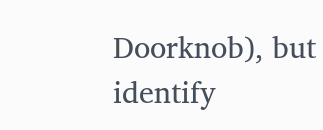Doorknob), but identify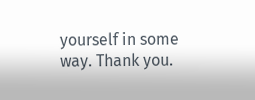yourself in some way. Thank you.